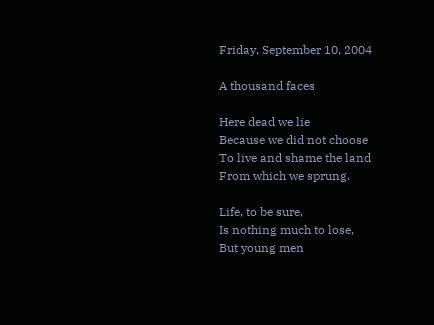Friday, September 10, 2004

A thousand faces

Here dead we lie
Because we did not choose
To live and shame the land
From which we sprung.

Life, to be sure,
Is nothing much to lose,
But young men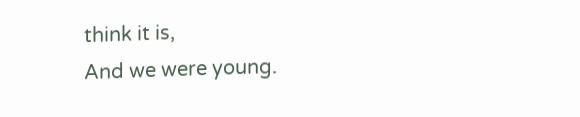think it is,
And we were young.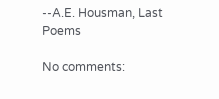--A.E. Housman, Last Poems

No comments: